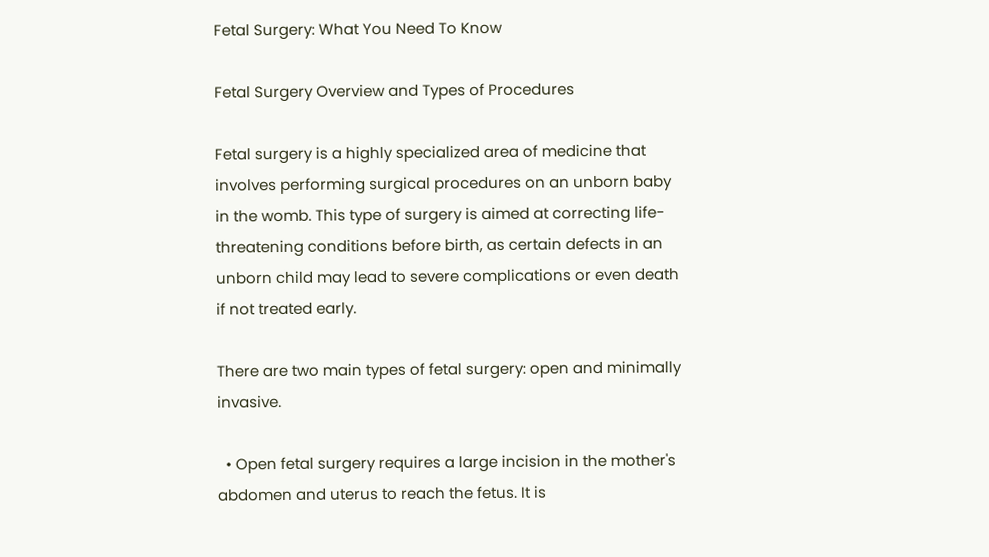Fetal Surgery: What You Need To Know

Fetal Surgery Overview and Types of Procedures

Fetal surgery is a highly specialized area of medicine that involves performing surgical procedures on an unborn baby in the womb. This type of surgery is aimed at correcting life-threatening conditions before birth, as certain defects in an unborn child may lead to severe complications or even death if not treated early.

There are two main types of fetal surgery: open and minimally invasive.

  • Open fetal surgery requires a large incision in the mother's abdomen and uterus to reach the fetus. It is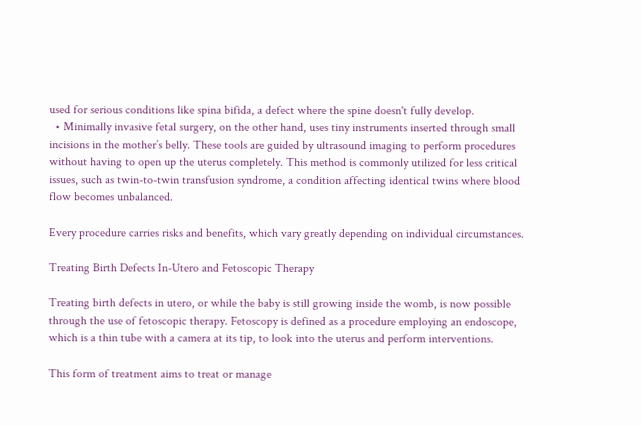used for serious conditions like spina bifida, a defect where the spine doesn't fully develop.
  • Minimally invasive fetal surgery, on the other hand, uses tiny instruments inserted through small incisions in the mother’s belly. These tools are guided by ultrasound imaging to perform procedures without having to open up the uterus completely. This method is commonly utilized for less critical issues, such as twin-to-twin transfusion syndrome, a condition affecting identical twins where blood flow becomes unbalanced.

Every procedure carries risks and benefits, which vary greatly depending on individual circumstances.

Treating Birth Defects In-Utero and Fetoscopic Therapy

Treating birth defects in utero, or while the baby is still growing inside the womb, is now possible through the use of fetoscopic therapy. Fetoscopy is defined as a procedure employing an endoscope, which is a thin tube with a camera at its tip, to look into the uterus and perform interventions.

This form of treatment aims to treat or manage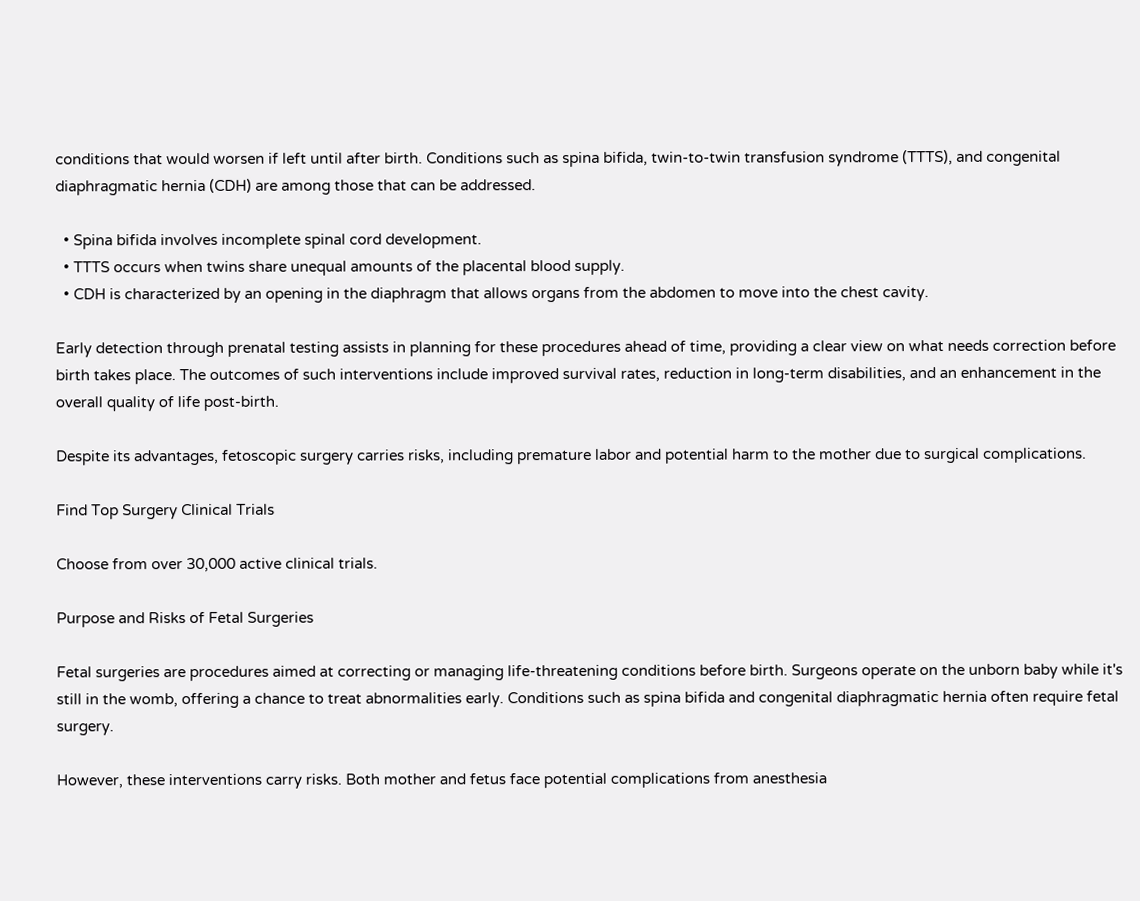conditions that would worsen if left until after birth. Conditions such as spina bifida, twin-to-twin transfusion syndrome (TTTS), and congenital diaphragmatic hernia (CDH) are among those that can be addressed.

  • Spina bifida involves incomplete spinal cord development.
  • TTTS occurs when twins share unequal amounts of the placental blood supply.
  • CDH is characterized by an opening in the diaphragm that allows organs from the abdomen to move into the chest cavity.

Early detection through prenatal testing assists in planning for these procedures ahead of time, providing a clear view on what needs correction before birth takes place. The outcomes of such interventions include improved survival rates, reduction in long-term disabilities, and an enhancement in the overall quality of life post-birth.

Despite its advantages, fetoscopic surgery carries risks, including premature labor and potential harm to the mother due to surgical complications.

Find Top Surgery Clinical Trials

Choose from over 30,000 active clinical trials.

Purpose and Risks of Fetal Surgeries

Fetal surgeries are procedures aimed at correcting or managing life-threatening conditions before birth. Surgeons operate on the unborn baby while it's still in the womb, offering a chance to treat abnormalities early. Conditions such as spina bifida and congenital diaphragmatic hernia often require fetal surgery.

However, these interventions carry risks. Both mother and fetus face potential complications from anesthesia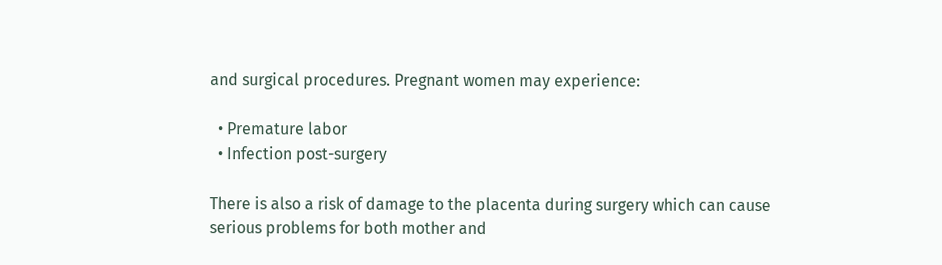and surgical procedures. Pregnant women may experience:

  • Premature labor
  • Infection post-surgery

There is also a risk of damage to the placenta during surgery which can cause serious problems for both mother and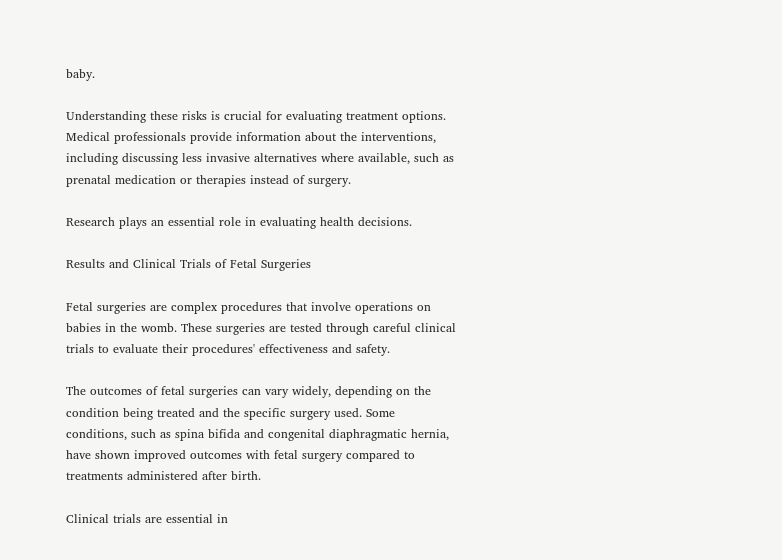baby.

Understanding these risks is crucial for evaluating treatment options. Medical professionals provide information about the interventions, including discussing less invasive alternatives where available, such as prenatal medication or therapies instead of surgery.

Research plays an essential role in evaluating health decisions.

Results and Clinical Trials of Fetal Surgeries

Fetal surgeries are complex procedures that involve operations on babies in the womb. These surgeries are tested through careful clinical trials to evaluate their procedures' effectiveness and safety.

The outcomes of fetal surgeries can vary widely, depending on the condition being treated and the specific surgery used. Some conditions, such as spina bifida and congenital diaphragmatic hernia, have shown improved outcomes with fetal surgery compared to treatments administered after birth.

Clinical trials are essential in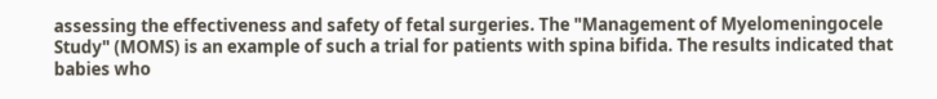assessing the effectiveness and safety of fetal surgeries. The "Management of Myelomeningocele Study" (MOMS) is an example of such a trial for patients with spina bifida. The results indicated that babies who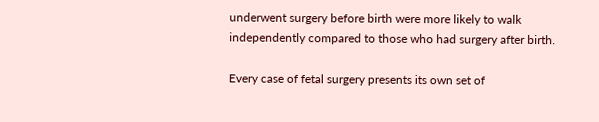underwent surgery before birth were more likely to walk independently compared to those who had surgery after birth.

Every case of fetal surgery presents its own set of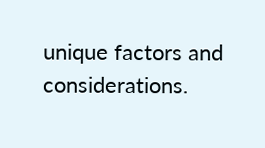unique factors and considerations.